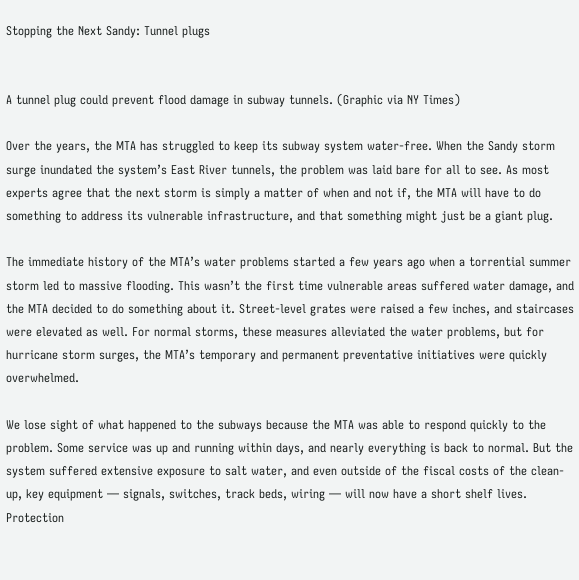Stopping the Next Sandy: Tunnel plugs


A tunnel plug could prevent flood damage in subway tunnels. (Graphic via NY Times)

Over the years, the MTA has struggled to keep its subway system water-free. When the Sandy storm surge inundated the system’s East River tunnels, the problem was laid bare for all to see. As most experts agree that the next storm is simply a matter of when and not if, the MTA will have to do something to address its vulnerable infrastructure, and that something might just be a giant plug.

The immediate history of the MTA’s water problems started a few years ago when a torrential summer storm led to massive flooding. This wasn’t the first time vulnerable areas suffered water damage, and the MTA decided to do something about it. Street-level grates were raised a few inches, and staircases were elevated as well. For normal storms, these measures alleviated the water problems, but for hurricane storm surges, the MTA’s temporary and permanent preventative initiatives were quickly overwhelmed.

We lose sight of what happened to the subways because the MTA was able to respond quickly to the problem. Some service was up and running within days, and nearly everything is back to normal. But the system suffered extensive exposure to salt water, and even outside of the fiscal costs of the clean-up, key equipment — signals, switches, track beds, wiring — will now have a short shelf lives. Protection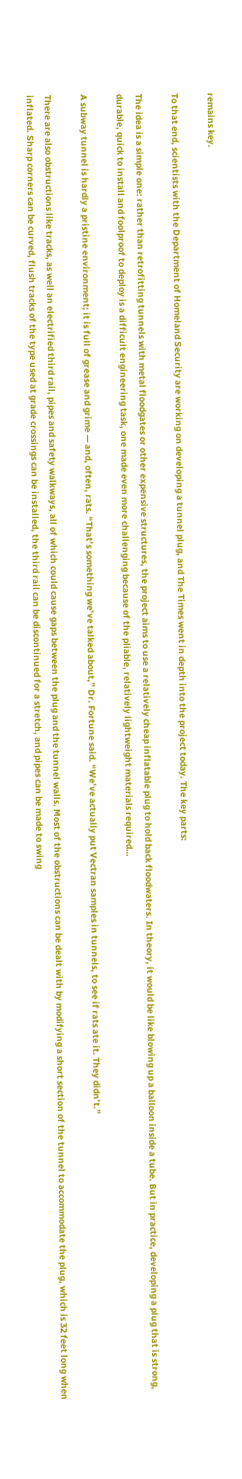remains key.

To that end, scientists with the Department of Homeland Security are working on developing a tunnel plug, and The Times went in depth into the project today. The key parts:

The idea is a simple one: rather than retrofitting tunnels with metal floodgates or other expensive structures, the project aims to use a relatively cheap inflatable plug to hold back floodwaters. In theory, it would be like blowing up a balloon inside a tube. But in practice, developing a plug that is strong, durable, quick to install and foolproof to deploy is a difficult engineering task, one made even more challenging because of the pliable, relatively lightweight materials required…

A subway tunnel is hardly a pristine environment; it is full of grease and grime — and, often, rats. “That’s something we’ve talked about,” Dr. Fortune said. “We’ve actually put Vectran samples in tunnels, to see if rats ate it. They didn’t.”

There are also obstructions like tracks, as well an electrified third rail, pipes and safety walkways, all of which could cause gaps between the plug and the tunnel walls. Most of the obstructions can be dealt with by modifying a short section of the tunnel to accommodate the plug, which is 32 feet long when inflated. Sharp corners can be curved, flush tracks of the type used at grade crossings can be installed, the third rail can be discontinued for a stretch, and pipes can be made to swing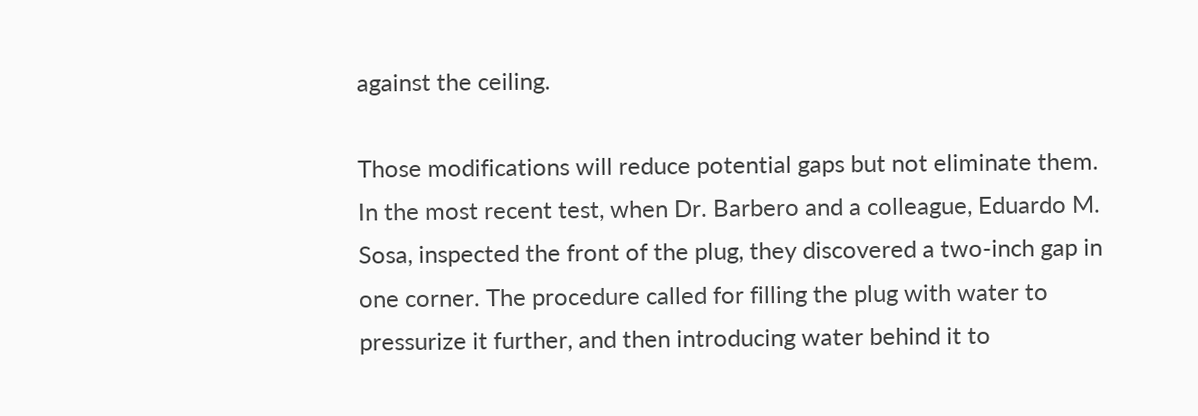against the ceiling.

Those modifications will reduce potential gaps but not eliminate them. In the most recent test, when Dr. Barbero and a colleague, Eduardo M. Sosa, inspected the front of the plug, they discovered a two-inch gap in one corner. The procedure called for filling the plug with water to pressurize it further, and then introducing water behind it to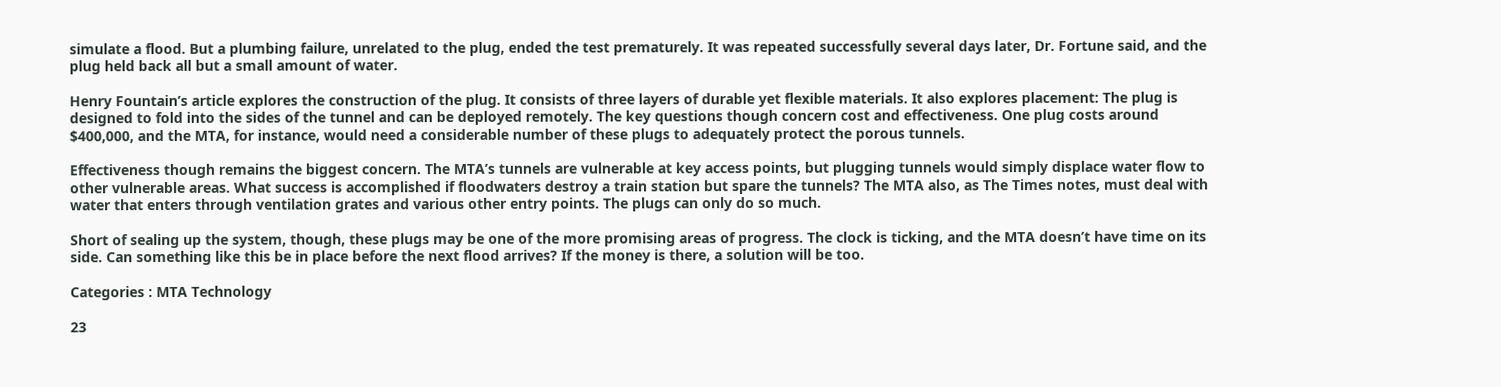simulate a flood. But a plumbing failure, unrelated to the plug, ended the test prematurely. It was repeated successfully several days later, Dr. Fortune said, and the plug held back all but a small amount of water.

Henry Fountain’s article explores the construction of the plug. It consists of three layers of durable yet flexible materials. It also explores placement: The plug is designed to fold into the sides of the tunnel and can be deployed remotely. The key questions though concern cost and effectiveness. One plug costs around $400,000, and the MTA, for instance, would need a considerable number of these plugs to adequately protect the porous tunnels.

Effectiveness though remains the biggest concern. The MTA’s tunnels are vulnerable at key access points, but plugging tunnels would simply displace water flow to other vulnerable areas. What success is accomplished if floodwaters destroy a train station but spare the tunnels? The MTA also, as The Times notes, must deal with water that enters through ventilation grates and various other entry points. The plugs can only do so much.

Short of sealing up the system, though, these plugs may be one of the more promising areas of progress. The clock is ticking, and the MTA doesn’t have time on its side. Can something like this be in place before the next flood arrives? If the money is there, a solution will be too.

Categories : MTA Technology

23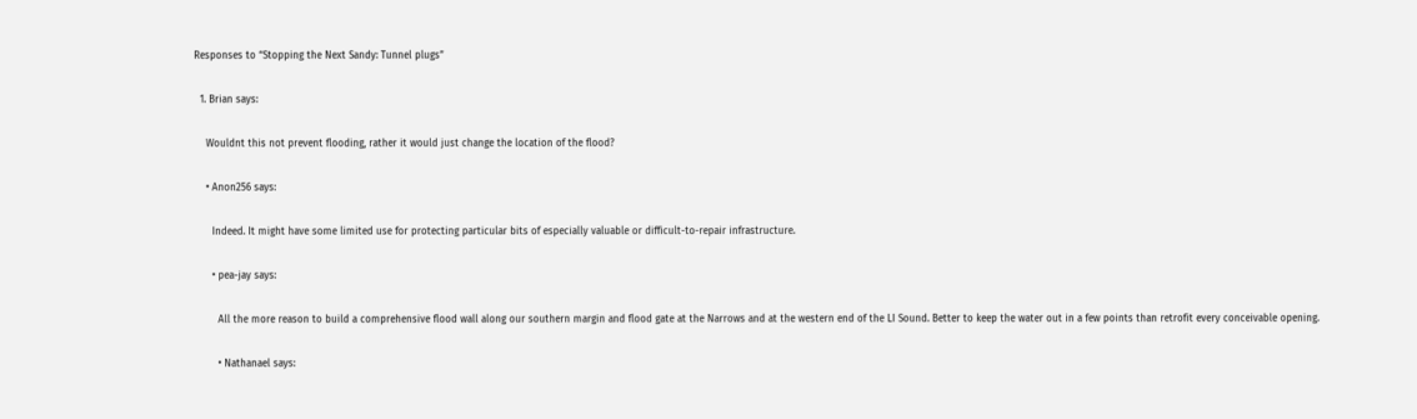Responses to “Stopping the Next Sandy: Tunnel plugs”

  1. Brian says:

    Wouldnt this not prevent flooding, rather it would just change the location of the flood?

    • Anon256 says:

      Indeed. It might have some limited use for protecting particular bits of especially valuable or difficult-to-repair infrastructure.

      • pea-jay says:

        All the more reason to build a comprehensive flood wall along our southern margin and flood gate at the Narrows and at the western end of the LI Sound. Better to keep the water out in a few points than retrofit every conceivable opening.

        • Nathanael says: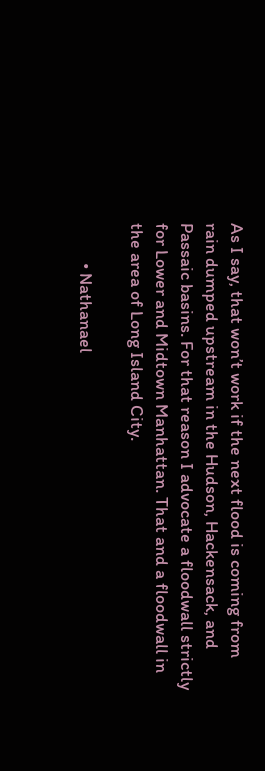As I say, that won’t work if the next flood is coming from rain dumped upstream in the Hudson, Hackensack, and Passaic basins. For that reason I advocate a floodwall strictly for Lower and Midtown Manhattan. That and a floodwall in the area of Long Island City.

          • Nathanael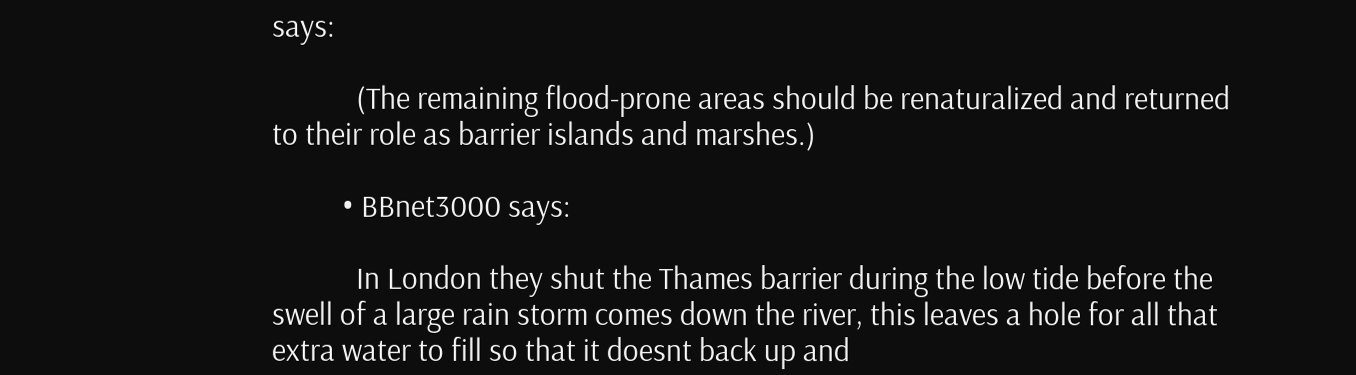says:

            (The remaining flood-prone areas should be renaturalized and returned to their role as barrier islands and marshes.)

          • BBnet3000 says:

            In London they shut the Thames barrier during the low tide before the swell of a large rain storm comes down the river, this leaves a hole for all that extra water to fill so that it doesnt back up and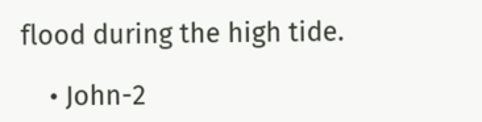flood during the high tide.

    • John-2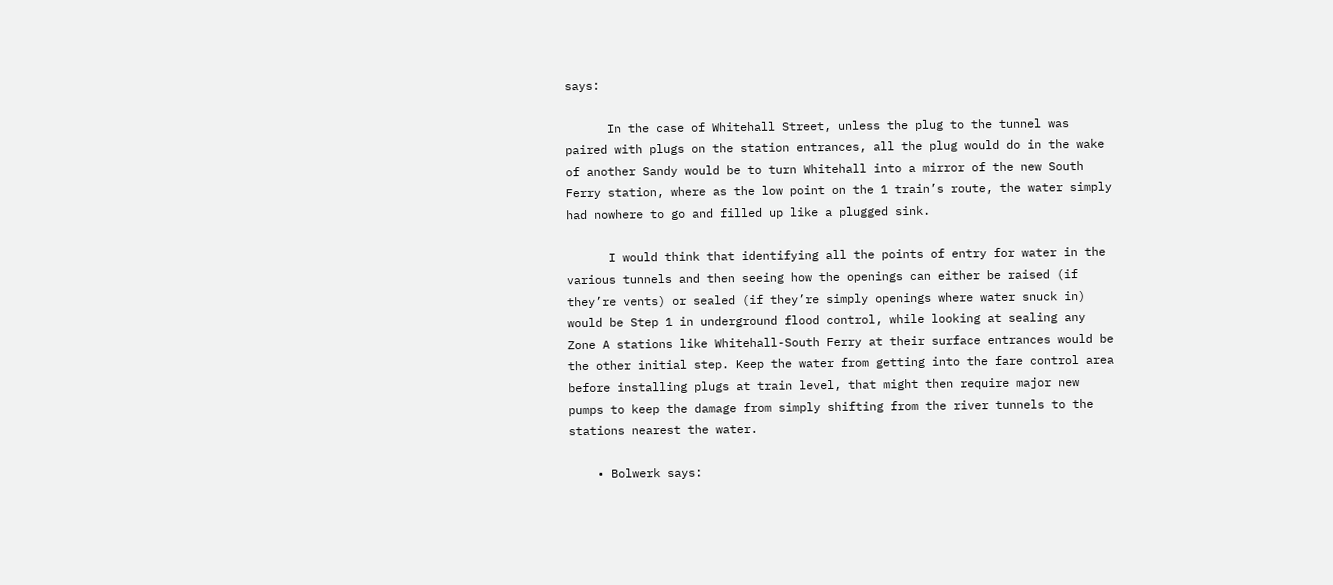says:

      In the case of Whitehall Street, unless the plug to the tunnel was paired with plugs on the station entrances, all the plug would do in the wake of another Sandy would be to turn Whitehall into a mirror of the new South Ferry station, where as the low point on the 1 train’s route, the water simply had nowhere to go and filled up like a plugged sink.

      I would think that identifying all the points of entry for water in the various tunnels and then seeing how the openings can either be raised (if they’re vents) or sealed (if they’re simply openings where water snuck in) would be Step 1 in underground flood control, while looking at sealing any Zone A stations like Whitehall-South Ferry at their surface entrances would be the other initial step. Keep the water from getting into the fare control area before installing plugs at train level, that might then require major new pumps to keep the damage from simply shifting from the river tunnels to the stations nearest the water.

    • Bolwerk says: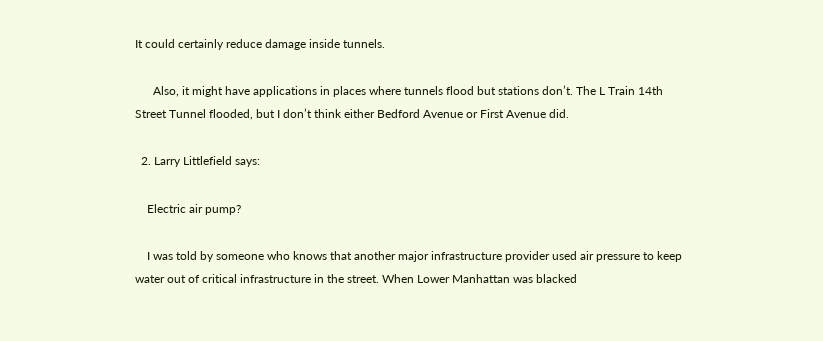It could certainly reduce damage inside tunnels.

      Also, it might have applications in places where tunnels flood but stations don’t. The L Train 14th Street Tunnel flooded, but I don’t think either Bedford Avenue or First Avenue did.

  2. Larry Littlefield says:

    Electric air pump?

    I was told by someone who knows that another major infrastructure provider used air pressure to keep water out of critical infrastructure in the street. When Lower Manhattan was blacked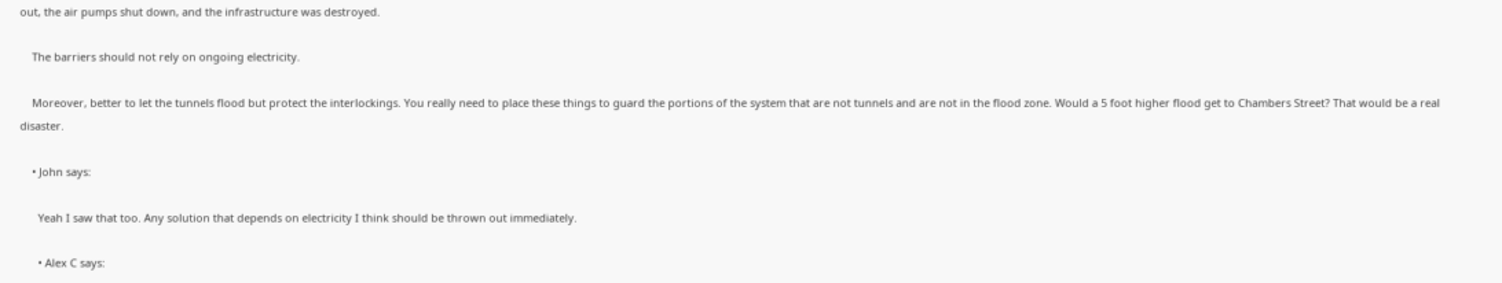out, the air pumps shut down, and the infrastructure was destroyed.

    The barriers should not rely on ongoing electricity.

    Moreover, better to let the tunnels flood but protect the interlockings. You really need to place these things to guard the portions of the system that are not tunnels and are not in the flood zone. Would a 5 foot higher flood get to Chambers Street? That would be a real disaster.

    • John says:

      Yeah I saw that too. Any solution that depends on electricity I think should be thrown out immediately.

      • Alex C says: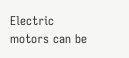Electric motors can be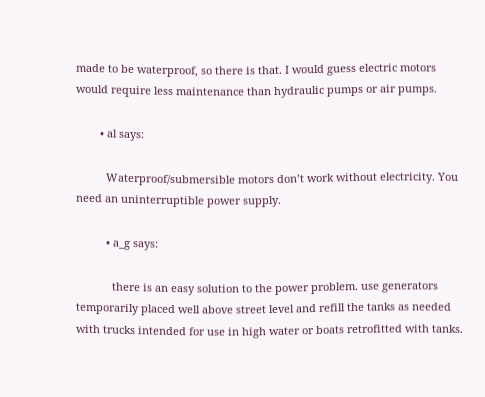made to be waterproof, so there is that. I would guess electric motors would require less maintenance than hydraulic pumps or air pumps.

        • al says:

          Waterproof/submersible motors don’t work without electricity. You need an uninterruptible power supply.

          • a_g says:

            there is an easy solution to the power problem. use generators temporarily placed well above street level and refill the tanks as needed with trucks intended for use in high water or boats retrofitted with tanks.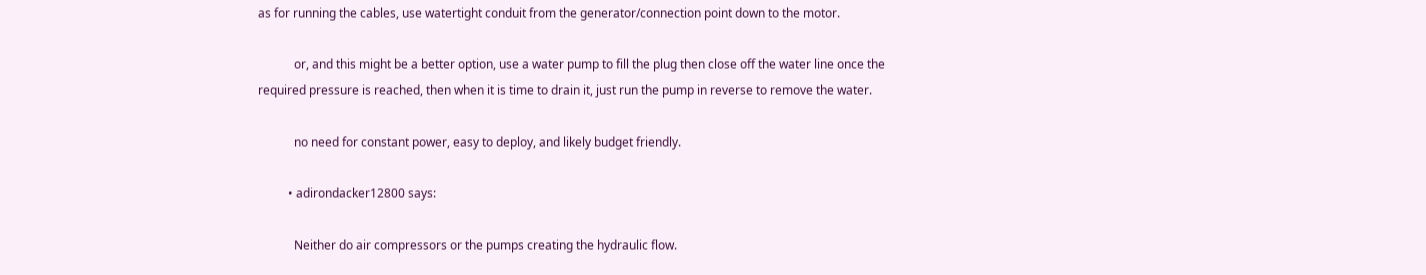as for running the cables, use watertight conduit from the generator/connection point down to the motor.

            or, and this might be a better option, use a water pump to fill the plug then close off the water line once the required pressure is reached, then when it is time to drain it, just run the pump in reverse to remove the water.

            no need for constant power, easy to deploy, and likely budget friendly.

          • adirondacker12800 says:

            Neither do air compressors or the pumps creating the hydraulic flow.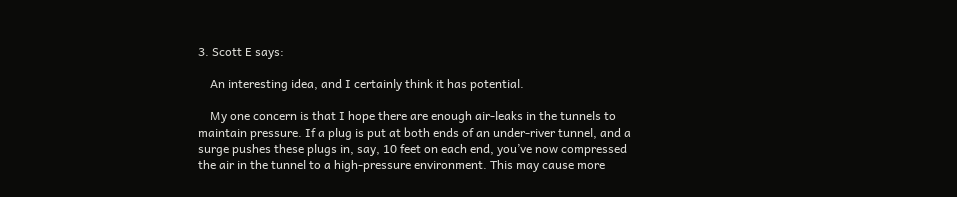3. Scott E says:

    An interesting idea, and I certainly think it has potential.

    My one concern is that I hope there are enough air-leaks in the tunnels to maintain pressure. If a plug is put at both ends of an under-river tunnel, and a surge pushes these plugs in, say, 10 feet on each end, you’ve now compressed the air in the tunnel to a high-pressure environment. This may cause more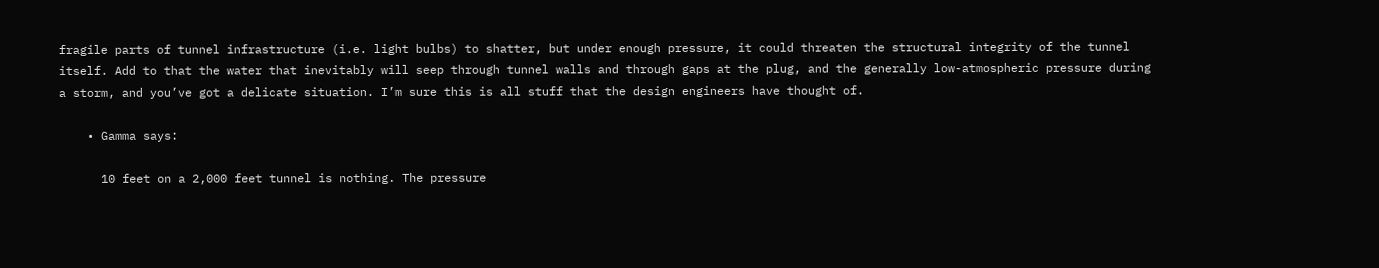fragile parts of tunnel infrastructure (i.e. light bulbs) to shatter, but under enough pressure, it could threaten the structural integrity of the tunnel itself. Add to that the water that inevitably will seep through tunnel walls and through gaps at the plug, and the generally low-atmospheric pressure during a storm, and you’ve got a delicate situation. I’m sure this is all stuff that the design engineers have thought of.

    • Gamma says:

      10 feet on a 2,000 feet tunnel is nothing. The pressure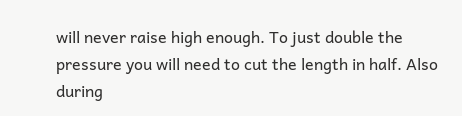will never raise high enough. To just double the pressure you will need to cut the length in half. Also during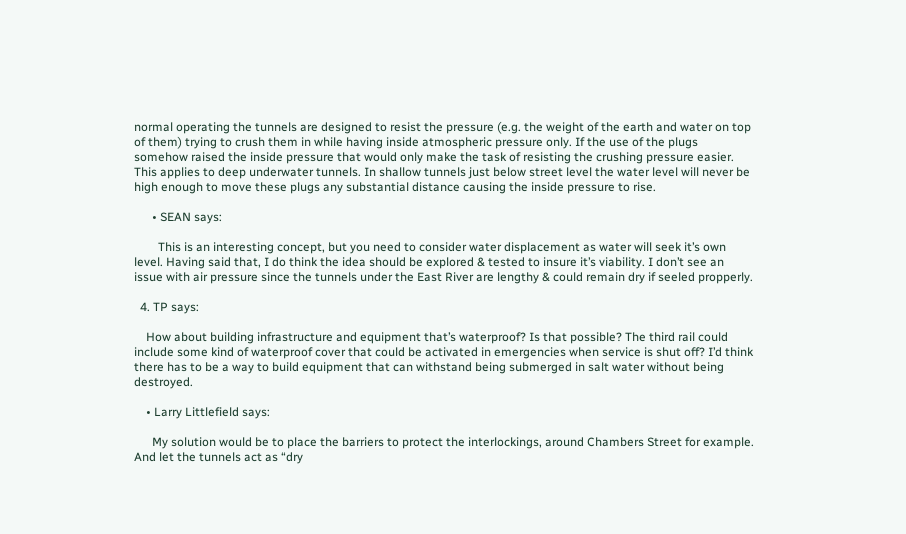normal operating the tunnels are designed to resist the pressure (e.g. the weight of the earth and water on top of them) trying to crush them in while having inside atmospheric pressure only. If the use of the plugs somehow raised the inside pressure that would only make the task of resisting the crushing pressure easier. This applies to deep underwater tunnels. In shallow tunnels just below street level the water level will never be high enough to move these plugs any substantial distance causing the inside pressure to rise.

      • SEAN says:

        This is an interesting concept, but you need to consider water displacement as water will seek it’s own level. Having said that, I do think the idea should be explored & tested to insure it’s viability. I don’t see an issue with air pressure since the tunnels under the East River are lengthy & could remain dry if seeled propperly.

  4. TP says:

    How about building infrastructure and equipment that’s waterproof? Is that possible? The third rail could include some kind of waterproof cover that could be activated in emergencies when service is shut off? I’d think there has to be a way to build equipment that can withstand being submerged in salt water without being destroyed.

    • Larry Littlefield says:

      My solution would be to place the barriers to protect the interlockings, around Chambers Street for example. And let the tunnels act as “dry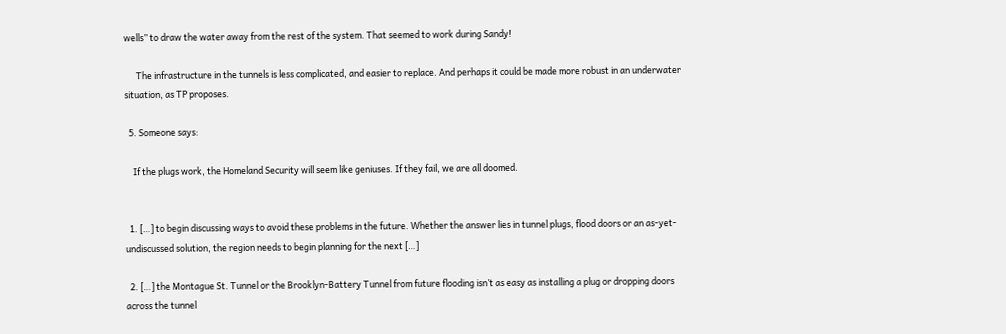wells” to draw the water away from the rest of the system. That seemed to work during Sandy!

      The infrastructure in the tunnels is less complicated, and easier to replace. And perhaps it could be made more robust in an underwater situation, as TP proposes.

  5. Someone says:

    If the plugs work, the Homeland Security will seem like geniuses. If they fail, we are all doomed.


  1. […] to begin discussing ways to avoid these problems in the future. Whether the answer lies in tunnel plugs, flood doors or an as-yet-undiscussed solution, the region needs to begin planning for the next […]

  2. […] the Montague St. Tunnel or the Brooklyn-Battery Tunnel from future flooding isn’t as easy as installing a plug or dropping doors across the tunnel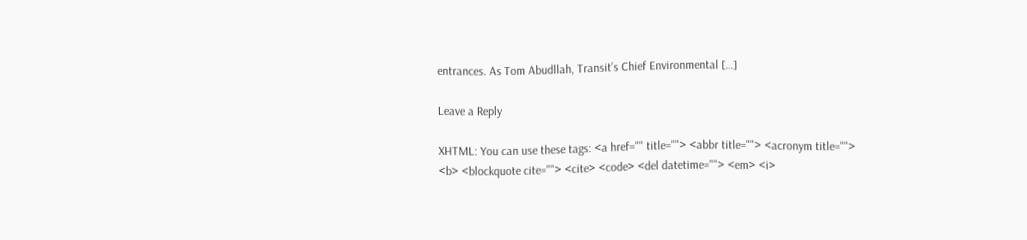entrances. As Tom Abudllah, Transit’s Chief Environmental […]

Leave a Reply

XHTML: You can use these tags: <a href="" title=""> <abbr title=""> <acronym title=""> <b> <blockquote cite=""> <cite> <code> <del datetime=""> <em> <i>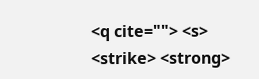<q cite=""> <s> <strike> <strong>